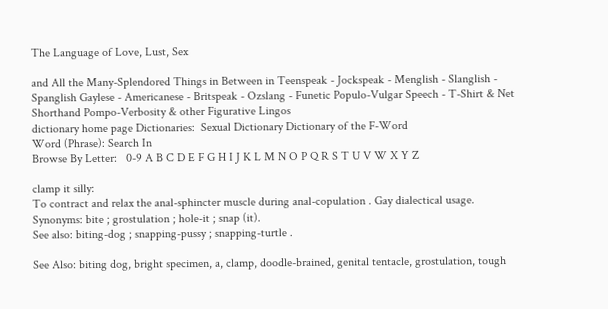The Language of Love, Lust, Sex

and All the Many-Splendored Things in Between in Teenspeak - Jockspeak - Menglish - Slanglish - Spanglish Gaylese - Americanese - Britspeak - Ozslang - Funetic Populo-Vulgar Speech - T-Shirt & Net Shorthand Pompo-Verbosity & other Figurative Lingos
dictionary home page Dictionaries:  Sexual Dictionary Dictionary of the F-Word
Word (Phrase): Search In
Browse By Letter:   0-9 A B C D E F G H I J K L M N O P Q R S T U V W X Y Z

clamp it silly:
To contract and relax the anal-sphincter muscle during anal-copulation . Gay dialectical usage.
Synonyms: bite ; grostulation ; hole-it ; snap (it).
See also: biting-dog ; snapping-pussy ; snapping-turtle .

See Also: biting dog, bright specimen, a, clamp, doodle-brained, genital tentacle, grostulation, tough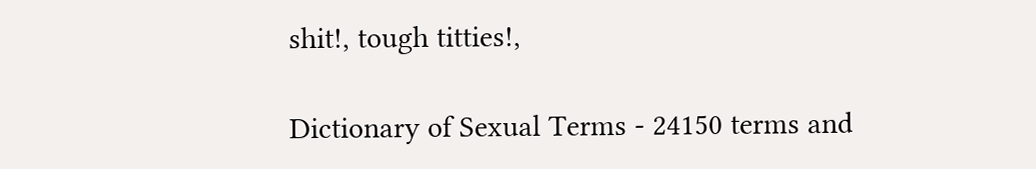shit!, tough titties!,

Dictionary of Sexual Terms - 24150 terms and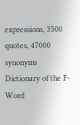expressions, 3500 quotes, 47000 synonyms
Dictionary of the F-Word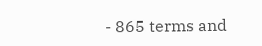- 865 terms and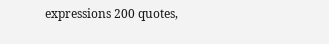expressions 200 quotes,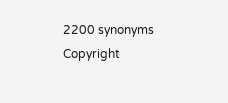2200 synonyms
Copyright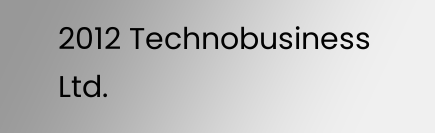2012 Technobusiness Ltd.